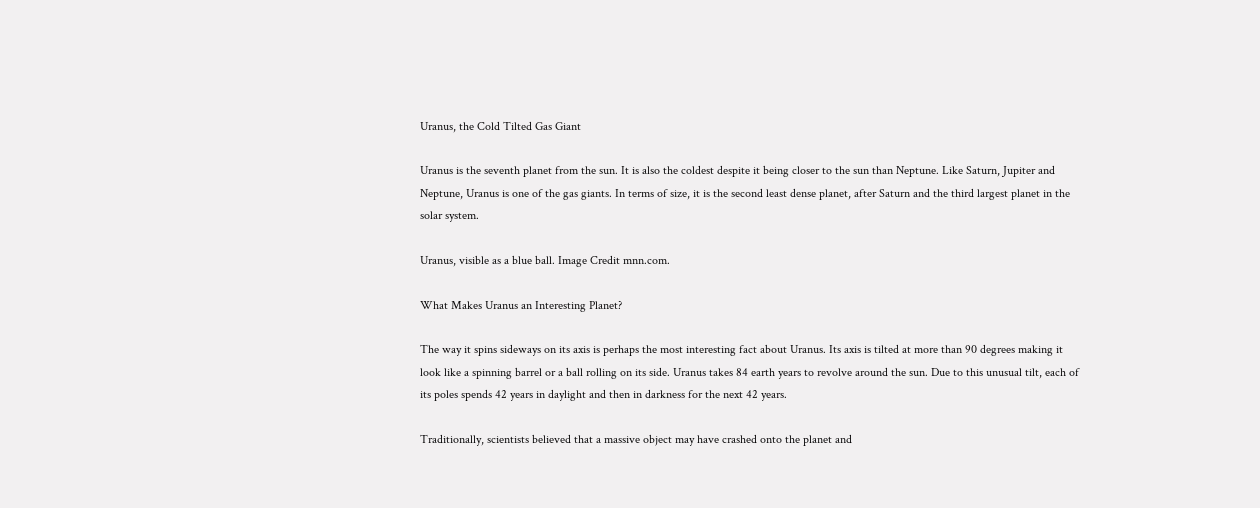Uranus, the Cold Tilted Gas Giant

Uranus is the seventh planet from the sun. It is also the coldest despite it being closer to the sun than Neptune. Like Saturn, Jupiter and Neptune, Uranus is one of the gas giants. In terms of size, it is the second least dense planet, after Saturn and the third largest planet in the solar system.

Uranus, visible as a blue ball. Image Credit mnn.com.

What Makes Uranus an Interesting Planet?

The way it spins sideways on its axis is perhaps the most interesting fact about Uranus. Its axis is tilted at more than 90 degrees making it look like a spinning barrel or a ball rolling on its side. Uranus takes 84 earth years to revolve around the sun. Due to this unusual tilt, each of its poles spends 42 years in daylight and then in darkness for the next 42 years.

Traditionally, scientists believed that a massive object may have crashed onto the planet and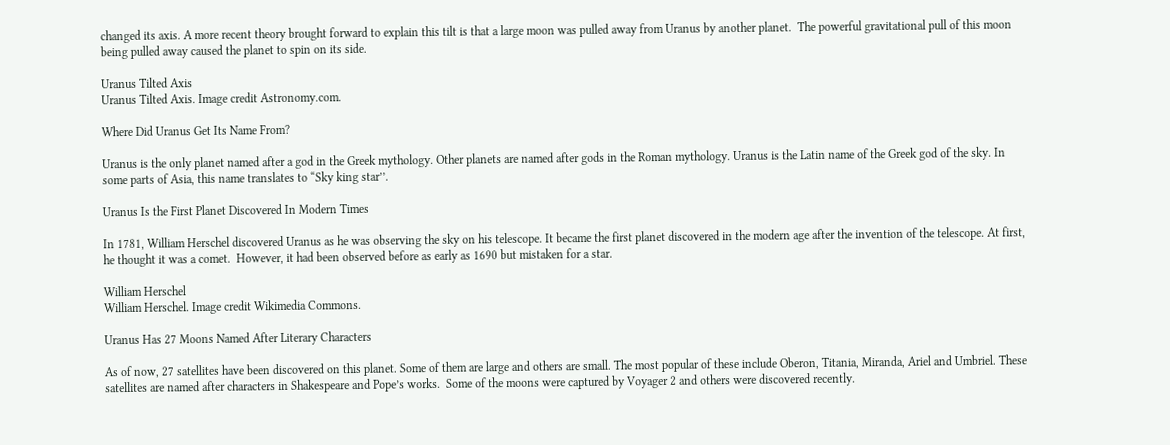changed its axis. A more recent theory brought forward to explain this tilt is that a large moon was pulled away from Uranus by another planet.  The powerful gravitational pull of this moon being pulled away caused the planet to spin on its side.

Uranus Tilted Axis
Uranus Tilted Axis. Image credit Astronomy.com.

Where Did Uranus Get Its Name From?

Uranus is the only planet named after a god in the Greek mythology. Other planets are named after gods in the Roman mythology. Uranus is the Latin name of the Greek god of the sky. In some parts of Asia, this name translates to “Sky king star’’.

Uranus Is the First Planet Discovered In Modern Times

In 1781, William Herschel discovered Uranus as he was observing the sky on his telescope. It became the first planet discovered in the modern age after the invention of the telescope. At first, he thought it was a comet.  However, it had been observed before as early as 1690 but mistaken for a star.

William Herschel
William Herschel. Image credit Wikimedia Commons.

Uranus Has 27 Moons Named After Literary Characters

As of now, 27 satellites have been discovered on this planet. Some of them are large and others are small. The most popular of these include Oberon, Titania, Miranda, Ariel and Umbriel. These satellites are named after characters in Shakespeare and Pope’s works.  Some of the moons were captured by Voyager 2 and others were discovered recently.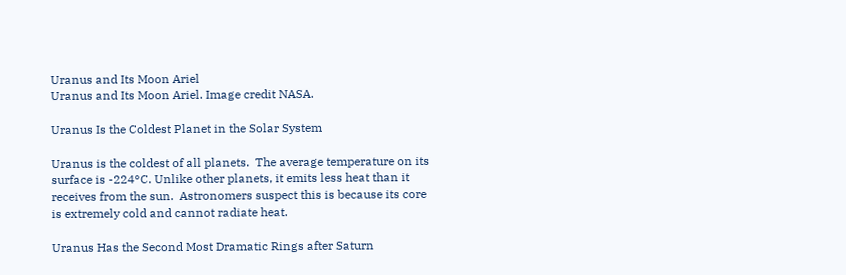Uranus and Its Moon Ariel
Uranus and Its Moon Ariel. Image credit NASA.

Uranus Is the Coldest Planet in the Solar System

Uranus is the coldest of all planets.  The average temperature on its surface is -224°C. Unlike other planets, it emits less heat than it receives from the sun.  Astronomers suspect this is because its core is extremely cold and cannot radiate heat.

Uranus Has the Second Most Dramatic Rings after Saturn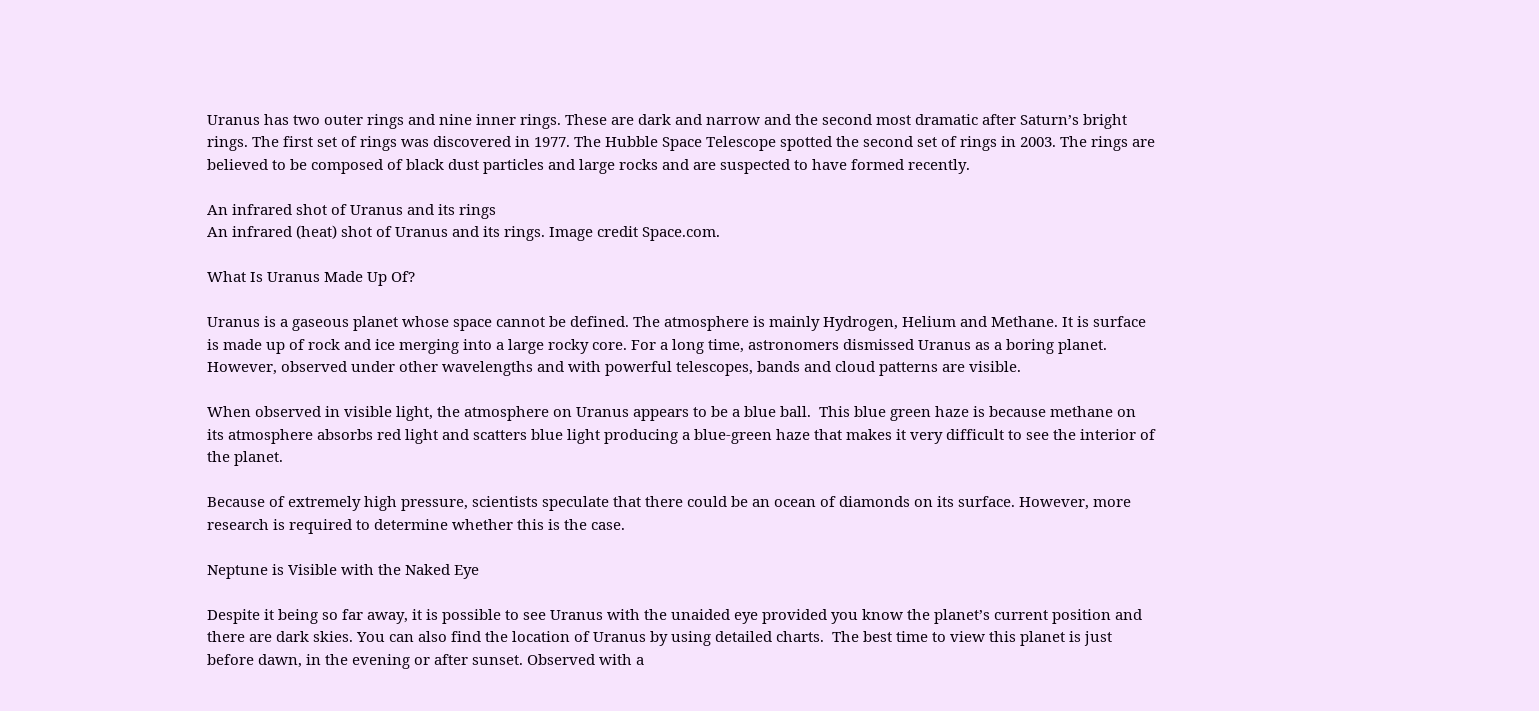Uranus has two outer rings and nine inner rings. These are dark and narrow and the second most dramatic after Saturn’s bright rings. The first set of rings was discovered in 1977. The Hubble Space Telescope spotted the second set of rings in 2003. The rings are believed to be composed of black dust particles and large rocks and are suspected to have formed recently.

An infrared shot of Uranus and its rings
An infrared (heat) shot of Uranus and its rings. Image credit Space.com.

What Is Uranus Made Up Of?

Uranus is a gaseous planet whose space cannot be defined. The atmosphere is mainly Hydrogen, Helium and Methane. It is surface is made up of rock and ice merging into a large rocky core. For a long time, astronomers dismissed Uranus as a boring planet. However, observed under other wavelengths and with powerful telescopes, bands and cloud patterns are visible.

When observed in visible light, the atmosphere on Uranus appears to be a blue ball.  This blue green haze is because methane on its atmosphere absorbs red light and scatters blue light producing a blue-green haze that makes it very difficult to see the interior of the planet.

Because of extremely high pressure, scientists speculate that there could be an ocean of diamonds on its surface. However, more research is required to determine whether this is the case.

Neptune is Visible with the Naked Eye

Despite it being so far away, it is possible to see Uranus with the unaided eye provided you know the planet’s current position and there are dark skies. You can also find the location of Uranus by using detailed charts.  The best time to view this planet is just before dawn, in the evening or after sunset. Observed with a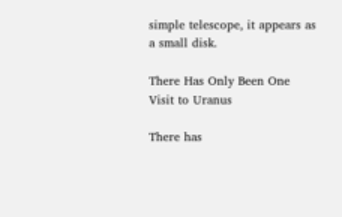simple telescope, it appears as a small disk.

There Has Only Been One Visit to Uranus

There has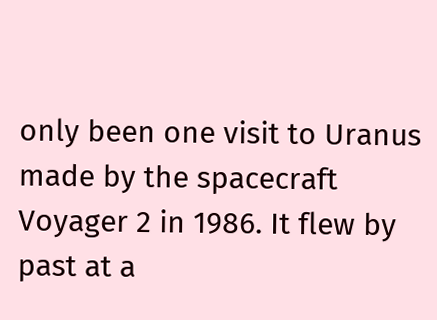only been one visit to Uranus made by the spacecraft Voyager 2 in 1986. It flew by past at a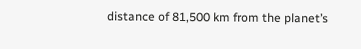distance of 81,500 km from the planet’s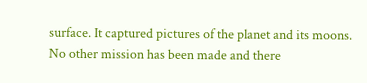surface. It captured pictures of the planet and its moons. No other mission has been made and there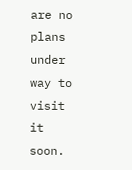are no plans under way to visit it soon.